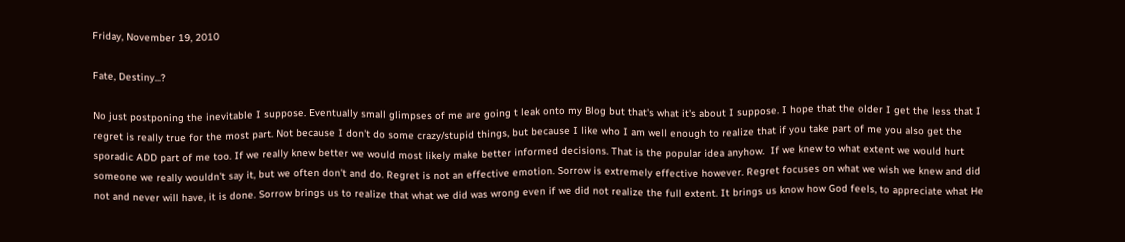Friday, November 19, 2010

Fate, Destiny...?

No just postponing the inevitable I suppose. Eventually small glimpses of me are going t leak onto my Blog but that's what it's about I suppose. I hope that the older I get the less that I regret is really true for the most part. Not because I don't do some crazy/stupid things, but because I like who I am well enough to realize that if you take part of me you also get the sporadic ADD part of me too. If we really knew better we would most likely make better informed decisions. That is the popular idea anyhow.  If we knew to what extent we would hurt someone we really wouldn't say it, but we often don't and do. Regret is not an effective emotion. Sorrow is extremely effective however. Regret focuses on what we wish we knew and did not and never will have, it is done. Sorrow brings us to realize that what we did was wrong even if we did not realize the full extent. It brings us know how God feels, to appreciate what He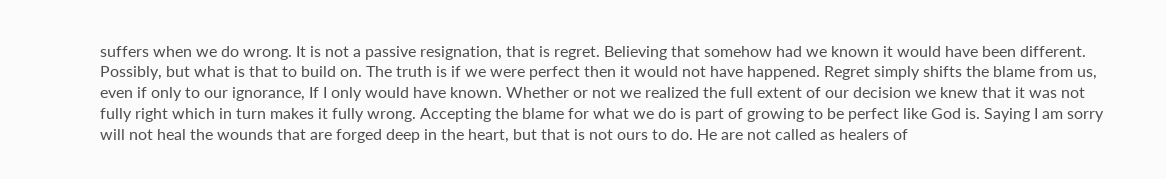suffers when we do wrong. It is not a passive resignation, that is regret. Believing that somehow had we known it would have been different. Possibly, but what is that to build on. The truth is if we were perfect then it would not have happened. Regret simply shifts the blame from us, even if only to our ignorance, If I only would have known. Whether or not we realized the full extent of our decision we knew that it was not fully right which in turn makes it fully wrong. Accepting the blame for what we do is part of growing to be perfect like God is. Saying I am sorry will not heal the wounds that are forged deep in the heart, but that is not ours to do. He are not called as healers of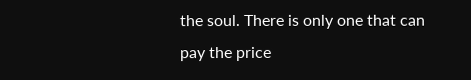the soul. There is only one that can pay the price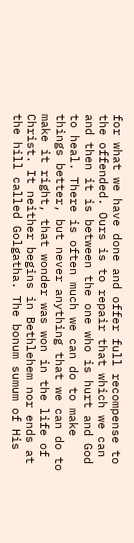for what we have done and offer full recompense to the offended. Ours is to repair that which we can and then it is between the one who is hurt and God to heal. There is often much we can do to make things better, but never anything that we can do to make it right, that wonder was won in the life of Christ. It neither begins in Bethlehem nor ends at the hill called Golgatha. The bonum sumum of His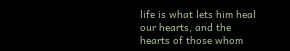life is what lets him heal our hearts, and the hearts of those whom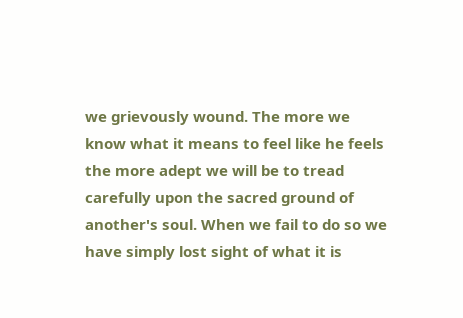we grievously wound. The more we know what it means to feel like he feels the more adept we will be to tread carefully upon the sacred ground of another's soul. When we fail to do so we have simply lost sight of what it is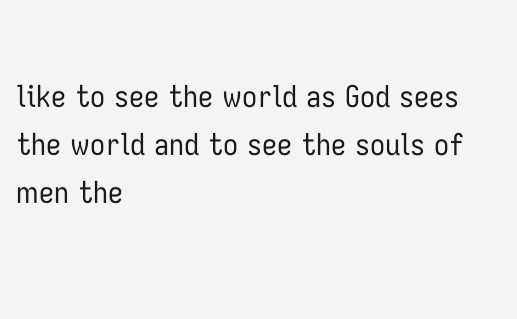like to see the world as God sees the world and to see the souls of men the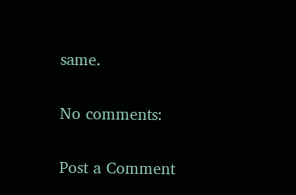same.

No comments:

Post a Comment